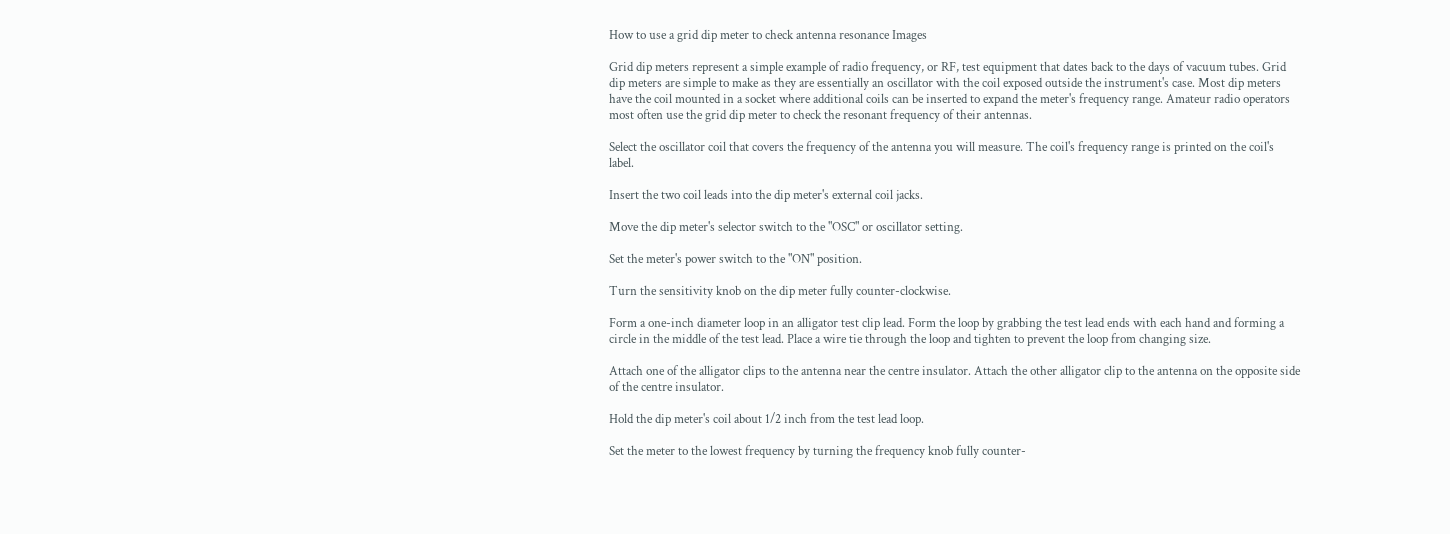How to use a grid dip meter to check antenna resonance Images

Grid dip meters represent a simple example of radio frequency, or RF, test equipment that dates back to the days of vacuum tubes. Grid dip meters are simple to make as they are essentially an oscillator with the coil exposed outside the instrument's case. Most dip meters have the coil mounted in a socket where additional coils can be inserted to expand the meter's frequency range. Amateur radio operators most often use the grid dip meter to check the resonant frequency of their antennas.

Select the oscillator coil that covers the frequency of the antenna you will measure. The coil's frequency range is printed on the coil's label.

Insert the two coil leads into the dip meter's external coil jacks.

Move the dip meter's selector switch to the "OSC" or oscillator setting.

Set the meter's power switch to the "ON" position.

Turn the sensitivity knob on the dip meter fully counter-clockwise.

Form a one-inch diameter loop in an alligator test clip lead. Form the loop by grabbing the test lead ends with each hand and forming a circle in the middle of the test lead. Place a wire tie through the loop and tighten to prevent the loop from changing size.

Attach one of the alligator clips to the antenna near the centre insulator. Attach the other alligator clip to the antenna on the opposite side of the centre insulator.

Hold the dip meter's coil about 1/2 inch from the test lead loop.

Set the meter to the lowest frequency by turning the frequency knob fully counter-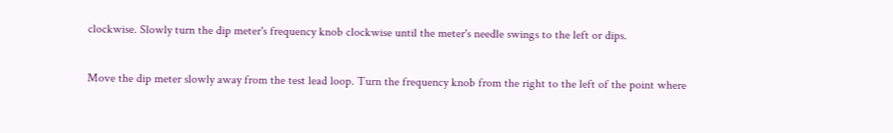clockwise. Slowly turn the dip meter's frequency knob clockwise until the meter's needle swings to the left or dips.

Move the dip meter slowly away from the test lead loop. Turn the frequency knob from the right to the left of the point where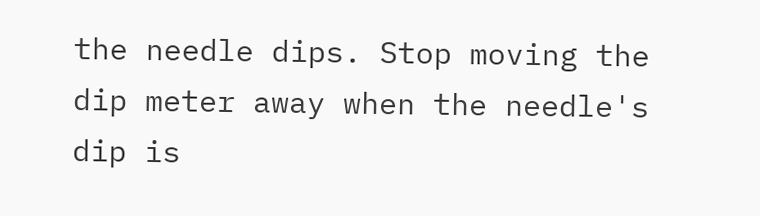the needle dips. Stop moving the dip meter away when the needle's dip is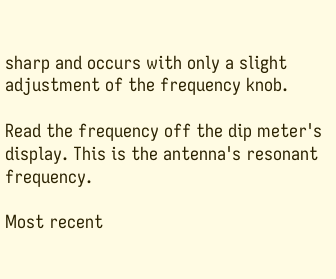sharp and occurs with only a slight adjustment of the frequency knob.

Read the frequency off the dip meter's display. This is the antenna's resonant frequency.

Most recent